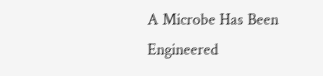A Microbe Has Been Engineered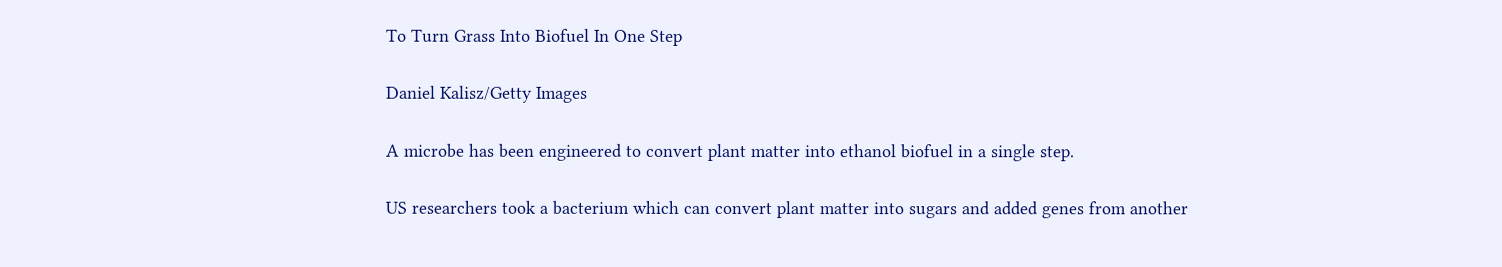To Turn Grass Into Biofuel In One Step

Daniel Kalisz/Getty Images

A microbe has been engineered to convert plant matter into ethanol biofuel in a single step.

US researchers took a bacterium which can convert plant matter into sugars and added genes from another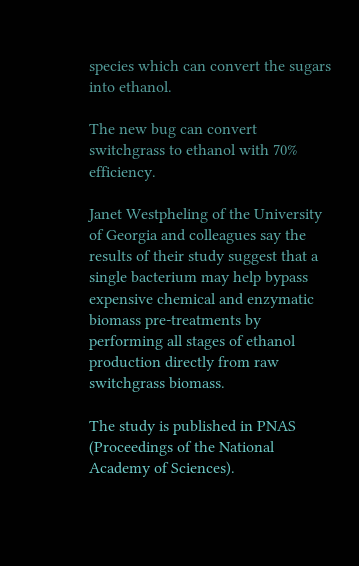species which can convert the sugars into ethanol.

The new bug can convert switchgrass to ethanol with 70% efficiency.

Janet Westpheling of the University of Georgia and colleagues say the results of their study suggest that a single bacterium may help bypass expensive chemical and enzymatic biomass pre-treatments by performing all stages of ethanol production directly from raw switchgrass biomass.

The study is published in PNAS (Proceedings of the National Academy of Sciences).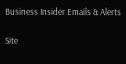Business Insider Emails & Alerts

Site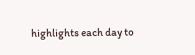highlights each day to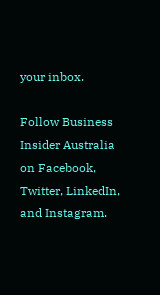your inbox.

Follow Business Insider Australia on Facebook, Twitter, LinkedIn, and Instagram.